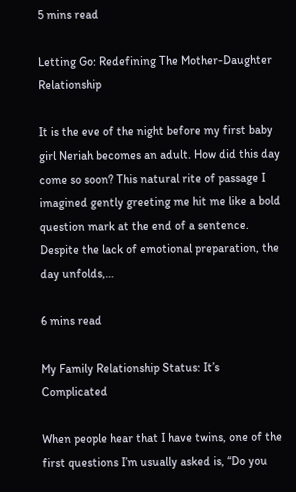5 mins read

Letting Go: Redefining The Mother-Daughter Relationship

It is the eve of the night before my first baby girl Neriah becomes an adult. How did this day come so soon? This natural rite of passage I imagined gently greeting me hit me like a bold question mark at the end of a sentence. Despite the lack of emotional preparation, the day unfolds,…

6 mins read

My Family Relationship Status: It’s Complicated

When people hear that I have twins, one of the first questions I’m usually asked is, “Do you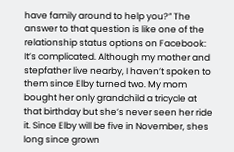have family around to help you?” The answer to that question is like one of the relationship status options on Facebook: It’s complicated. Although my mother and stepfather live nearby, I haven’t spoken to them since Elby turned two. My mom bought her only grandchild a tricycle at that birthday but she’s never seen her ride it. Since Elby will be five in November, shes long since grown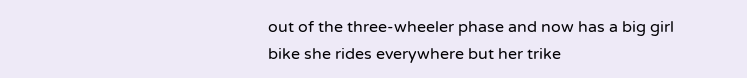out of the three-wheeler phase and now has a big girl bike she rides everywhere but her trike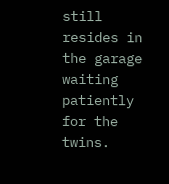still resides in the garage waiting patiently for the twins.